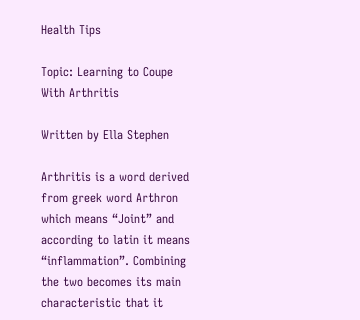Health Tips

Topic: Learning to Coupe With Arthritis

Written by Ella Stephen

Arthritis is a word derived from greek word Arthron which means “Joint” and according to latin it means “inflammation”. Combining the two becomes its main characteristic that it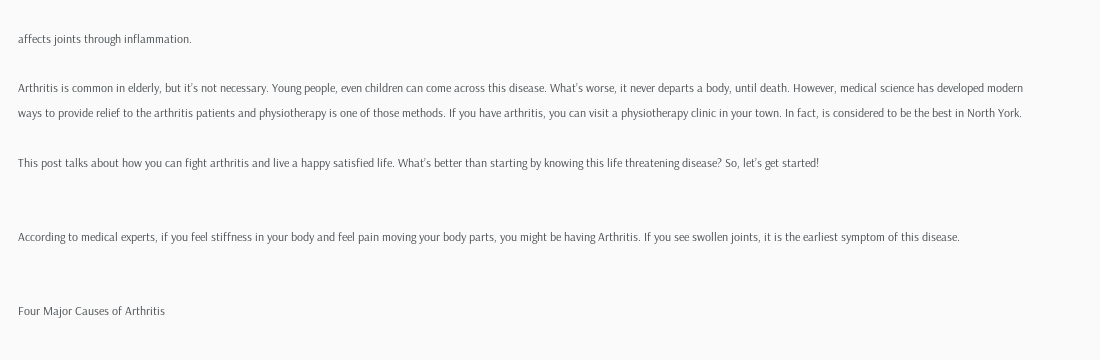affects joints through inflammation.

Arthritis is common in elderly, but it’s not necessary. Young people, even children can come across this disease. What’s worse, it never departs a body, until death. However, medical science has developed modern ways to provide relief to the arthritis patients and physiotherapy is one of those methods. If you have arthritis, you can visit a physiotherapy clinic in your town. In fact, is considered to be the best in North York.

This post talks about how you can fight arthritis and live a happy satisfied life. What’s better than starting by knowing this life threatening disease? So, let’s get started!


According to medical experts, if you feel stiffness in your body and feel pain moving your body parts, you might be having Arthritis. If you see swollen joints, it is the earliest symptom of this disease.


Four Major Causes of Arthritis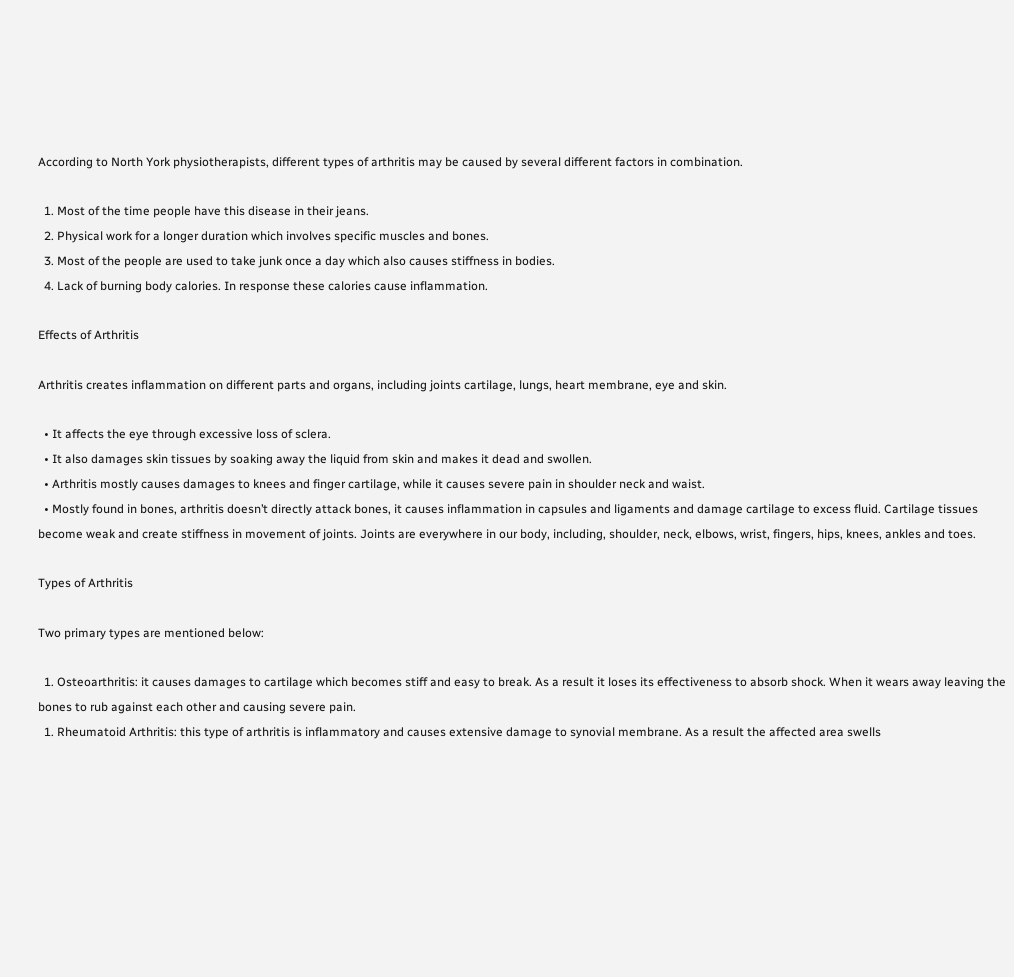According to North York physiotherapists, different types of arthritis may be caused by several different factors in combination.

  1. Most of the time people have this disease in their jeans.
  2. Physical work for a longer duration which involves specific muscles and bones.
  3. Most of the people are used to take junk once a day which also causes stiffness in bodies.
  4. Lack of burning body calories. In response these calories cause inflammation.

Effects of Arthritis

Arthritis creates inflammation on different parts and organs, including joints cartilage, lungs, heart membrane, eye and skin.

  • It affects the eye through excessive loss of sclera.
  • It also damages skin tissues by soaking away the liquid from skin and makes it dead and swollen.
  • Arthritis mostly causes damages to knees and finger cartilage, while it causes severe pain in shoulder neck and waist.
  • Mostly found in bones, arthritis doesn’t directly attack bones, it causes inflammation in capsules and ligaments and damage cartilage to excess fluid. Cartilage tissues become weak and create stiffness in movement of joints. Joints are everywhere in our body, including, shoulder, neck, elbows, wrist, fingers, hips, knees, ankles and toes.

Types of Arthritis

Two primary types are mentioned below:

  1. Osteoarthritis: it causes damages to cartilage which becomes stiff and easy to break. As a result it loses its effectiveness to absorb shock. When it wears away leaving the bones to rub against each other and causing severe pain.
  1. Rheumatoid Arthritis: this type of arthritis is inflammatory and causes extensive damage to synovial membrane. As a result the affected area swells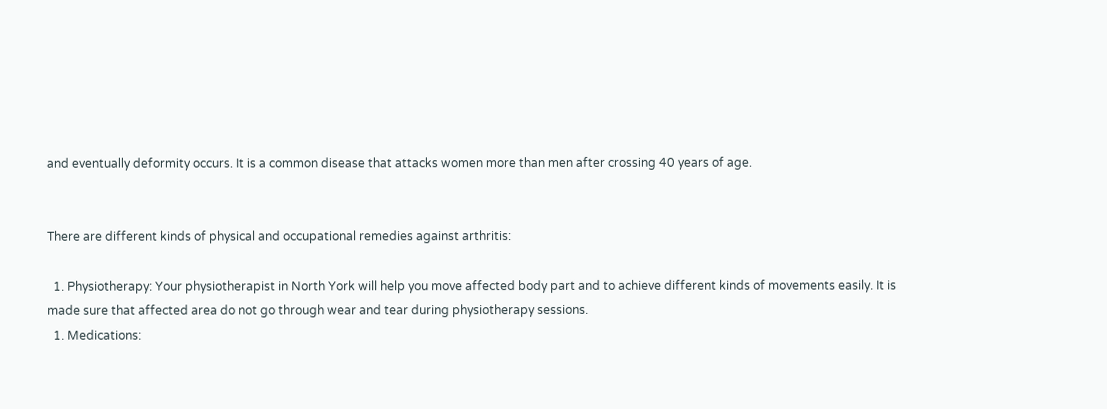and eventually deformity occurs. It is a common disease that attacks women more than men after crossing 40 years of age.


There are different kinds of physical and occupational remedies against arthritis:

  1. Physiotherapy: Your physiotherapist in North York will help you move affected body part and to achieve different kinds of movements easily. It is made sure that affected area do not go through wear and tear during physiotherapy sessions.
  1. Medications: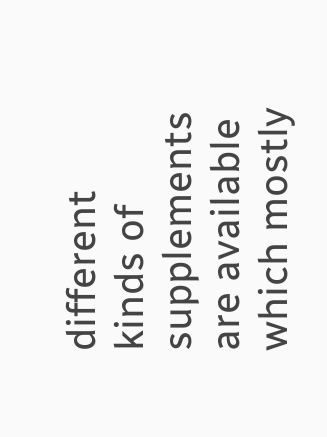different kinds of supplements are available which mostly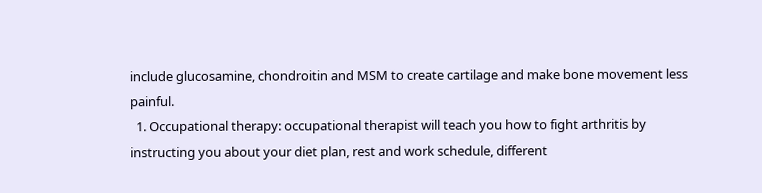include glucosamine, chondroitin and MSM to create cartilage and make bone movement less painful.
  1. Occupational therapy: occupational therapist will teach you how to fight arthritis by instructing you about your diet plan, rest and work schedule, different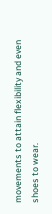movements to attain flexibility and even shoes to wear.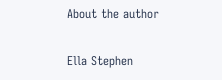About the author

Ella Stephen